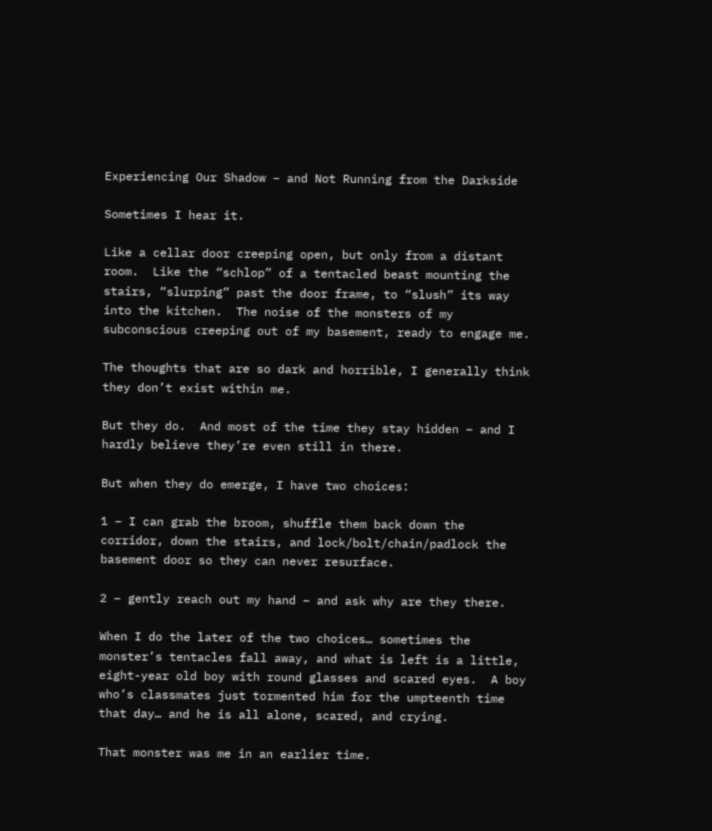Experiencing Our Shadow – and Not Running from the Darkside

Sometimes I hear it.

Like a cellar door creeping open, but only from a distant room.  Like the “schlop” of a tentacled beast mounting the stairs, “slurping” past the door frame, to “slush” its way into the kitchen.  The noise of the monsters of my subconscious creeping out of my basement, ready to engage me.

The thoughts that are so dark and horrible, I generally think they don’t exist within me.

But they do.  And most of the time they stay hidden – and I hardly believe they’re even still in there.

But when they do emerge, I have two choices:

1 – I can grab the broom, shuffle them back down the corridor, down the stairs, and lock/bolt/chain/padlock the basement door so they can never resurface.

2 – gently reach out my hand – and ask why are they there.

When I do the later of the two choices… sometimes the monster’s tentacles fall away, and what is left is a little, eight-year old boy with round glasses and scared eyes.  A boy who’s classmates just tormented him for the umpteenth time that day… and he is all alone, scared, and crying.

That monster was me in an earlier time.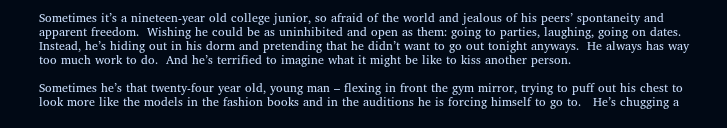Sometimes it’s a nineteen-year old college junior, so afraid of the world and jealous of his peers’ spontaneity and apparent freedom.  Wishing he could be as uninhibited and open as them: going to parties, laughing, going on dates.  Instead, he’s hiding out in his dorm and pretending that he didn’t want to go out tonight anyways.  He always has way too much work to do.  And he’s terrified to imagine what it might be like to kiss another person.

Sometimes he’s that twenty-four year old, young man – flexing in front the gym mirror, trying to puff out his chest to look more like the models in the fashion books and in the auditions he is forcing himself to go to.   He’s chugging a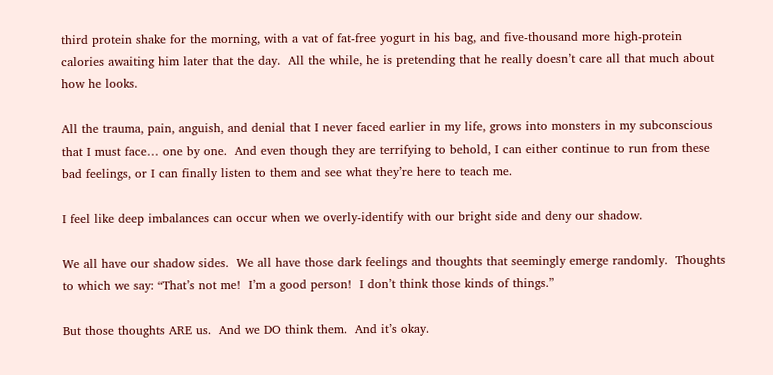third protein shake for the morning, with a vat of fat-free yogurt in his bag, and five-thousand more high-protein calories awaiting him later that the day.  All the while, he is pretending that he really doesn’t care all that much about how he looks.

All the trauma, pain, anguish, and denial that I never faced earlier in my life, grows into monsters in my subconscious that I must face… one by one.  And even though they are terrifying to behold, I can either continue to run from these bad feelings, or I can finally listen to them and see what they’re here to teach me.

I feel like deep imbalances can occur when we overly-identify with our bright side and deny our shadow.

We all have our shadow sides.  We all have those dark feelings and thoughts that seemingly emerge randomly.  Thoughts to which we say: “That’s not me!  I’m a good person!  I don’t think those kinds of things.”

But those thoughts ARE us.  And we DO think them.  And it’s okay.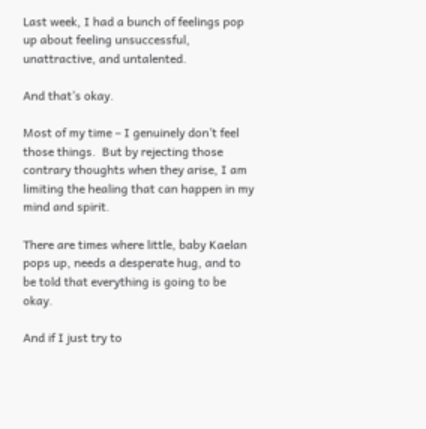Last week, I had a bunch of feelings pop up about feeling unsuccessful, unattractive, and untalented.

And that’s okay.

Most of my time – I genuinely don’t feel those things.  But by rejecting those contrary thoughts when they arise, I am limiting the healing that can happen in my mind and spirit.

There are times where little, baby Kaelan pops up, needs a desperate hug, and to be told that everything is going to be okay.

And if I just try to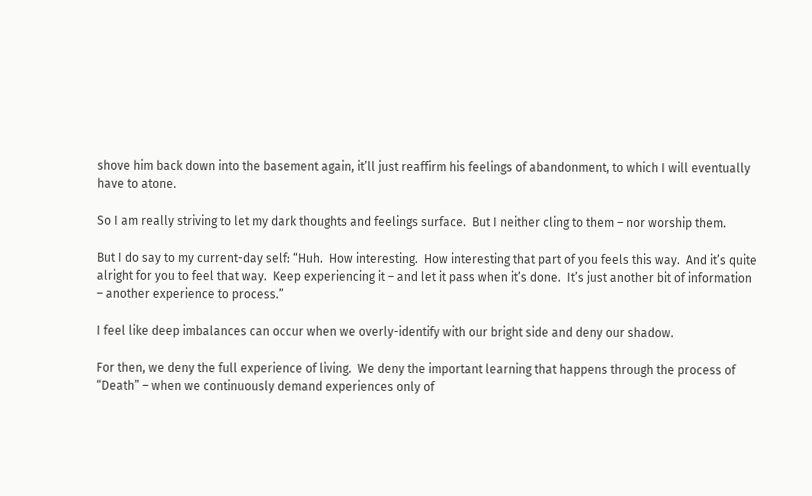shove him back down into the basement again, it’ll just reaffirm his feelings of abandonment, to which I will eventually have to atone.

So I am really striving to let my dark thoughts and feelings surface.  But I neither cling to them – nor worship them.

But I do say to my current-day self: “Huh.  How interesting.  How interesting that part of you feels this way.  And it’s quite alright for you to feel that way.  Keep experiencing it – and let it pass when it’s done.  It’s just another bit of information – another experience to process.”

I feel like deep imbalances can occur when we overly-identify with our bright side and deny our shadow.

For then, we deny the full experience of living.  We deny the important learning that happens through the process of “Death” – when we continuously demand experiences only of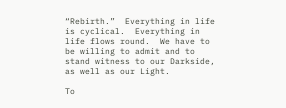“Rebirth.”  Everything in life is cyclical.  Everything in life flows round.  We have to be willing to admit and to stand witness to our Darkside, as well as our Light.

To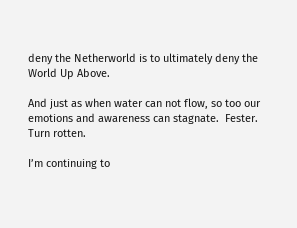deny the Netherworld is to ultimately deny the World Up Above.

And just as when water can not flow, so too our emotions and awareness can stagnate.  Fester.  Turn rotten.

I’m continuing to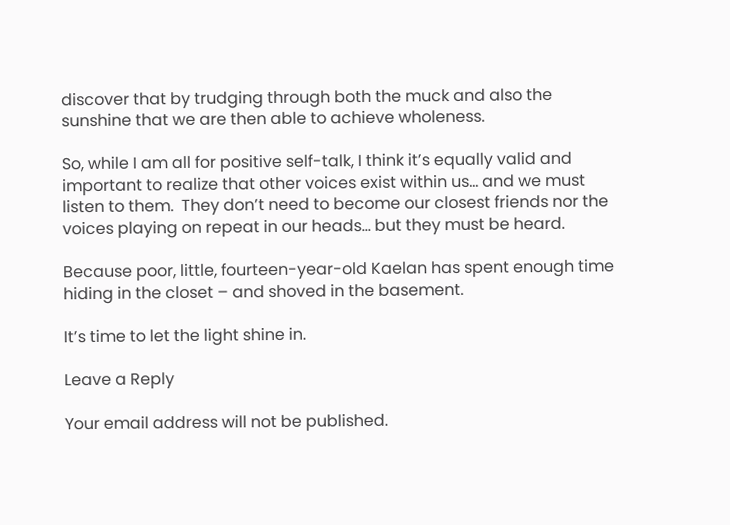discover that by trudging through both the muck and also the sunshine that we are then able to achieve wholeness.

So, while I am all for positive self-talk, I think it’s equally valid and important to realize that other voices exist within us… and we must listen to them.  They don’t need to become our closest friends nor the voices playing on repeat in our heads… but they must be heard.

Because poor, little, fourteen-year-old Kaelan has spent enough time hiding in the closet – and shoved in the basement.

It’s time to let the light shine in.

Leave a Reply

Your email address will not be published.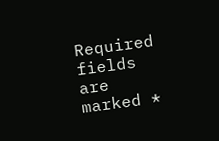Required fields are marked *